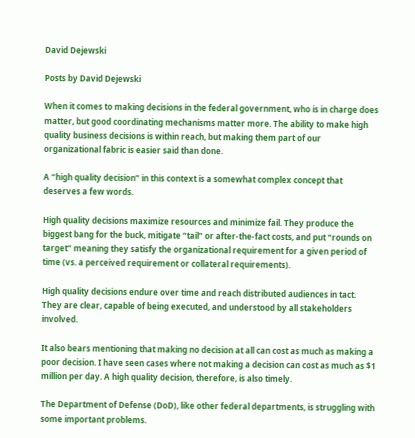David Dejewski

Posts by David Dejewski

When it comes to making decisions in the federal government, who is in charge does matter, but good coordinating mechanisms matter more. The ability to make high quality business decisions is within reach, but making them part of our organizational fabric is easier said than done.

A “high quality decision” in this context is a somewhat complex concept that deserves a few words.

High quality decisions maximize resources and minimize fail. They produce the biggest bang for the buck, mitigate “tail” or after-the-fact costs, and put “rounds on target” meaning they satisfy the organizational requirement for a given period of time (vs. a perceived requirement or collateral requirements).

High quality decisions endure over time and reach distributed audiences in tact. They are clear, capable of being executed, and understood by all stakeholders involved.

It also bears mentioning that making no decision at all can cost as much as making a poor decision. I have seen cases where not making a decision can cost as much as $1 million per day. A high quality decision, therefore, is also timely.

The Department of Defense (DoD), like other federal departments, is struggling with some important problems.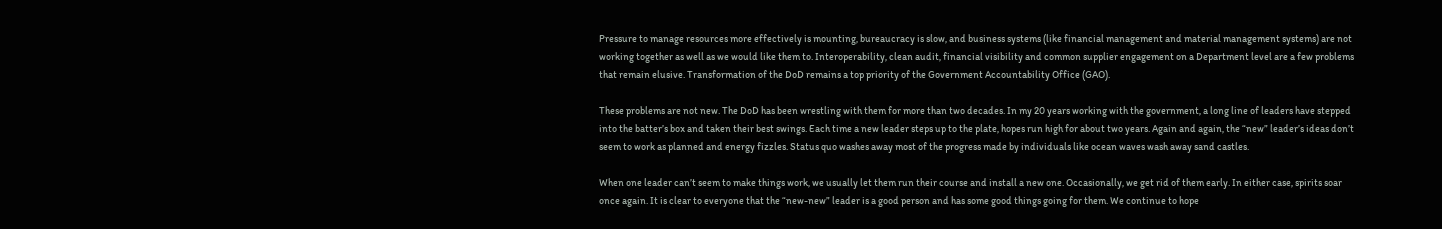Pressure to manage resources more effectively is mounting, bureaucracy is slow, and business systems (like financial management and material management systems) are not working together as well as we would like them to. Interoperability, clean audit, financial visibility and common supplier engagement on a Department level are a few problems that remain elusive. Transformation of the DoD remains a top priority of the Government Accountability Office (GAO).

These problems are not new. The DoD has been wrestling with them for more than two decades. In my 20 years working with the government, a long line of leaders have stepped into the batter’s box and taken their best swings. Each time a new leader steps up to the plate, hopes run high for about two years. Again and again, the “new” leader’s ideas don’t seem to work as planned and energy fizzles. Status quo washes away most of the progress made by individuals like ocean waves wash away sand castles.

When one leader can’t seem to make things work, we usually let them run their course and install a new one. Occasionally, we get rid of them early. In either case, spirits soar once again. It is clear to everyone that the “new-new” leader is a good person and has some good things going for them. We continue to hope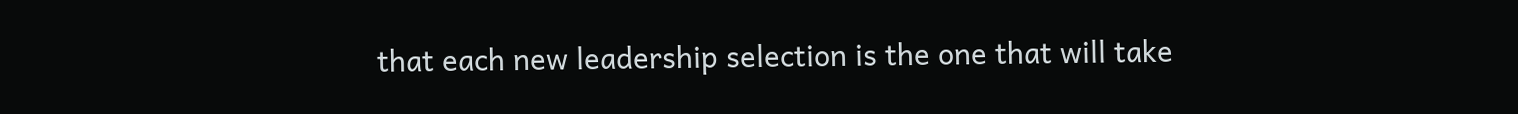that each new leadership selection is the one that will take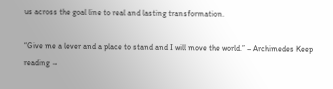us across the goal line to real and lasting transformation.

“Give me a lever and a place to stand and I will move the world.” – Archimedes Keep reading →